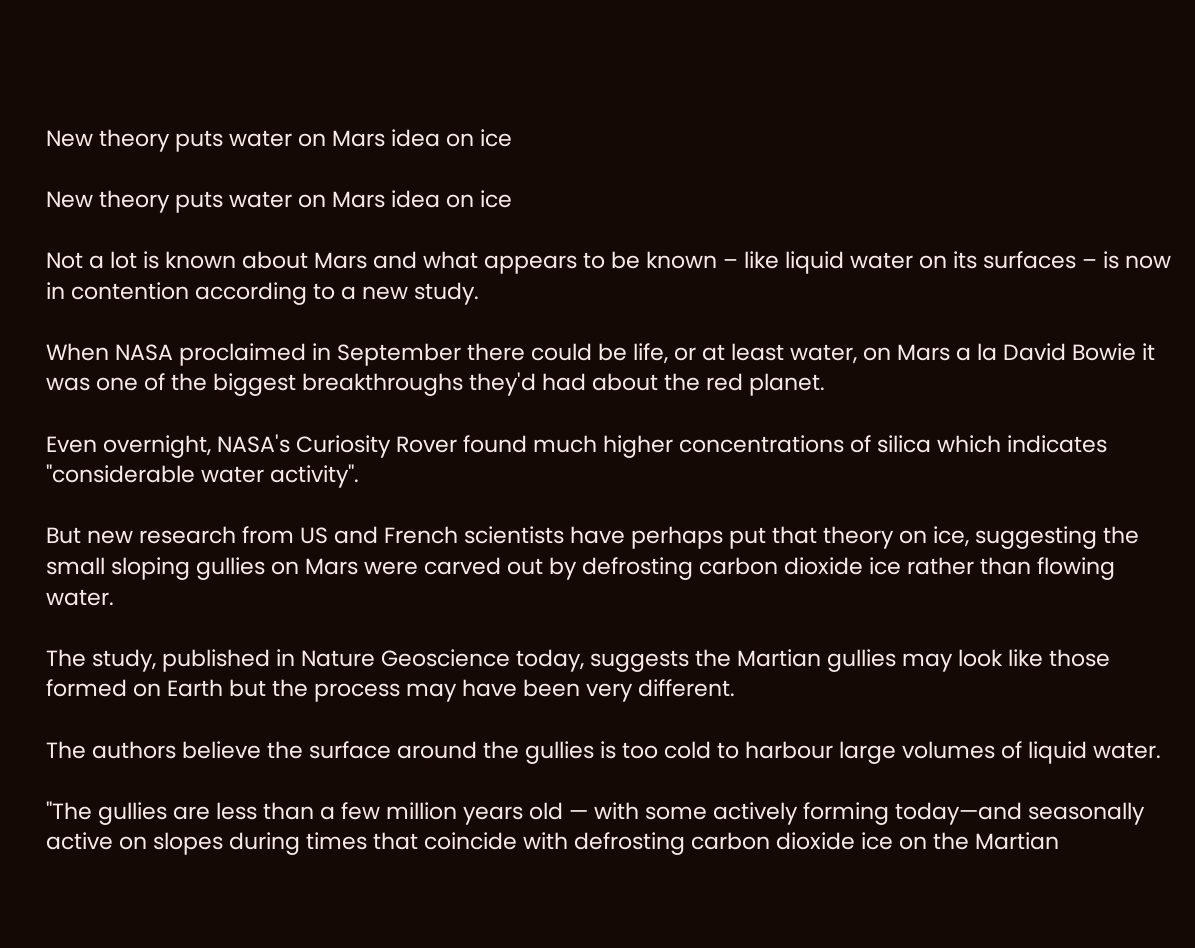New theory puts water on Mars idea on ice

New theory puts water on Mars idea on ice

Not a lot is known about Mars and what appears to be known – like liquid water on its surfaces – is now in contention according to a new study.

When NASA proclaimed in September there could be life, or at least water, on Mars a la David Bowie it was one of the biggest breakthroughs they'd had about the red planet.

Even overnight, NASA's Curiosity Rover found much higher concentrations of silica which indicates "considerable water activity".

But new research from US and French scientists have perhaps put that theory on ice, suggesting the small sloping gullies on Mars were carved out by defrosting carbon dioxide ice rather than flowing water.

The study, published in Nature Geoscience today, suggests the Martian gullies may look like those formed on Earth but the process may have been very different.

The authors believe the surface around the gullies is too cold to harbour large volumes of liquid water.

"The gullies are less than a few million years old — with some actively forming today—and seasonally active on slopes during times that coincide with defrosting carbon dioxide ice on the Martian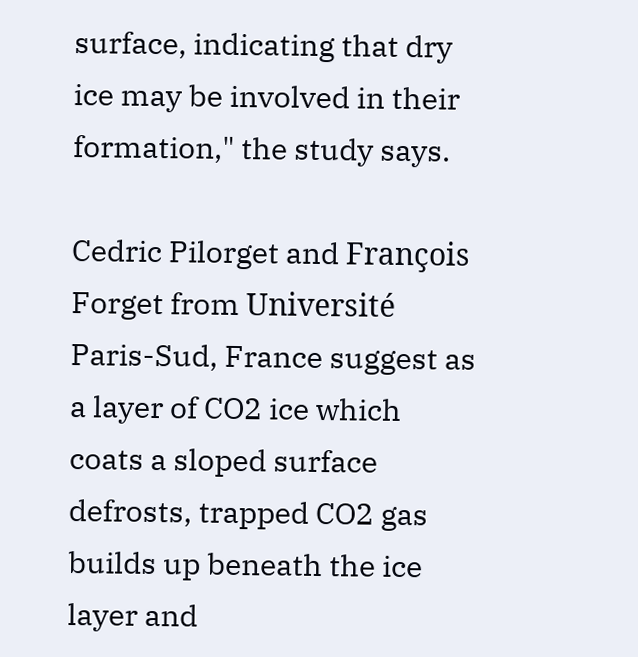surface, indicating that dry ice may be involved in their formation," the study says.

Cedric Pilorget and François Forget from Université Paris-Sud, France suggest as a layer of CO2 ice which coats a sloped surface defrosts, trapped CO2 gas builds up beneath the ice layer and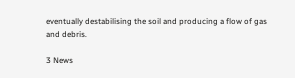eventually destabilising the soil and producing a flow of gas and debris.

3 News